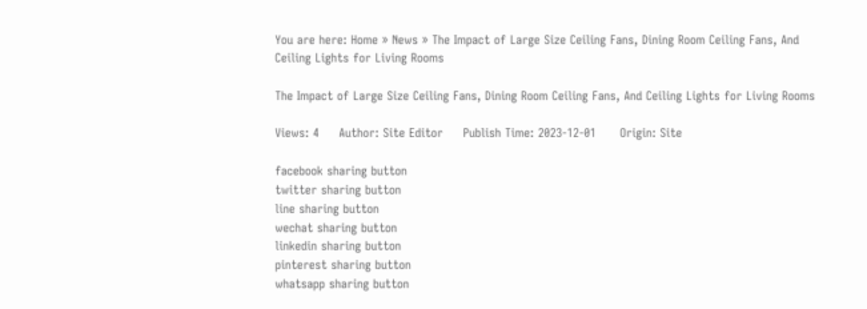You are here: Home » News » The Impact of Large Size Ceiling Fans, Dining Room Ceiling Fans, And Ceiling Lights for Living Rooms

The Impact of Large Size Ceiling Fans, Dining Room Ceiling Fans, And Ceiling Lights for Living Rooms

Views: 4     Author: Site Editor     Publish Time: 2023-12-01      Origin: Site

facebook sharing button
twitter sharing button
line sharing button
wechat sharing button
linkedin sharing button
pinterest sharing button
whatsapp sharing button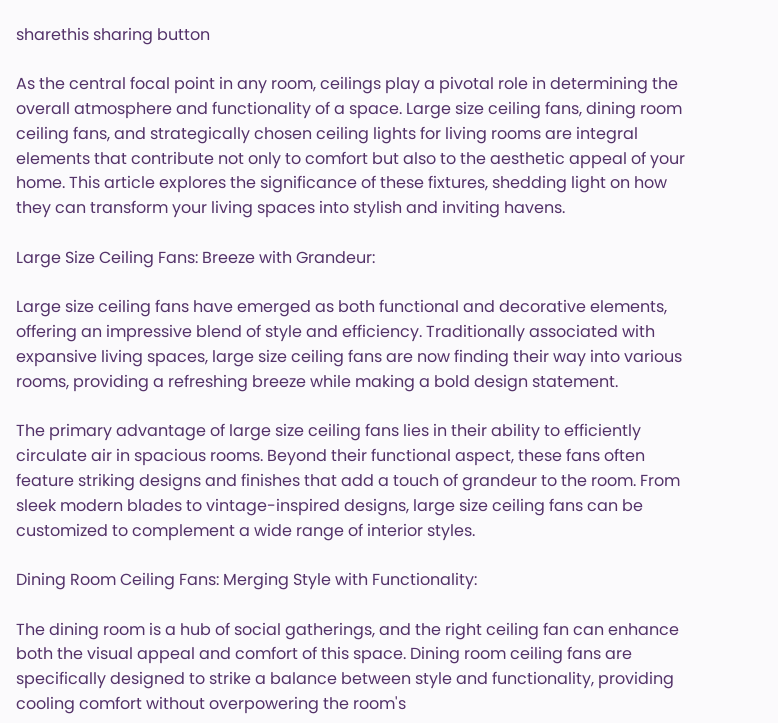sharethis sharing button

As the central focal point in any room, ceilings play a pivotal role in determining the overall atmosphere and functionality of a space. Large size ceiling fans, dining room ceiling fans, and strategically chosen ceiling lights for living rooms are integral elements that contribute not only to comfort but also to the aesthetic appeal of your home. This article explores the significance of these fixtures, shedding light on how they can transform your living spaces into stylish and inviting havens.

Large Size Ceiling Fans: Breeze with Grandeur:

Large size ceiling fans have emerged as both functional and decorative elements, offering an impressive blend of style and efficiency. Traditionally associated with expansive living spaces, large size ceiling fans are now finding their way into various rooms, providing a refreshing breeze while making a bold design statement.

The primary advantage of large size ceiling fans lies in their ability to efficiently circulate air in spacious rooms. Beyond their functional aspect, these fans often feature striking designs and finishes that add a touch of grandeur to the room. From sleek modern blades to vintage-inspired designs, large size ceiling fans can be customized to complement a wide range of interior styles.

Dining Room Ceiling Fans: Merging Style with Functionality:

The dining room is a hub of social gatherings, and the right ceiling fan can enhance both the visual appeal and comfort of this space. Dining room ceiling fans are specifically designed to strike a balance between style and functionality, providing cooling comfort without overpowering the room's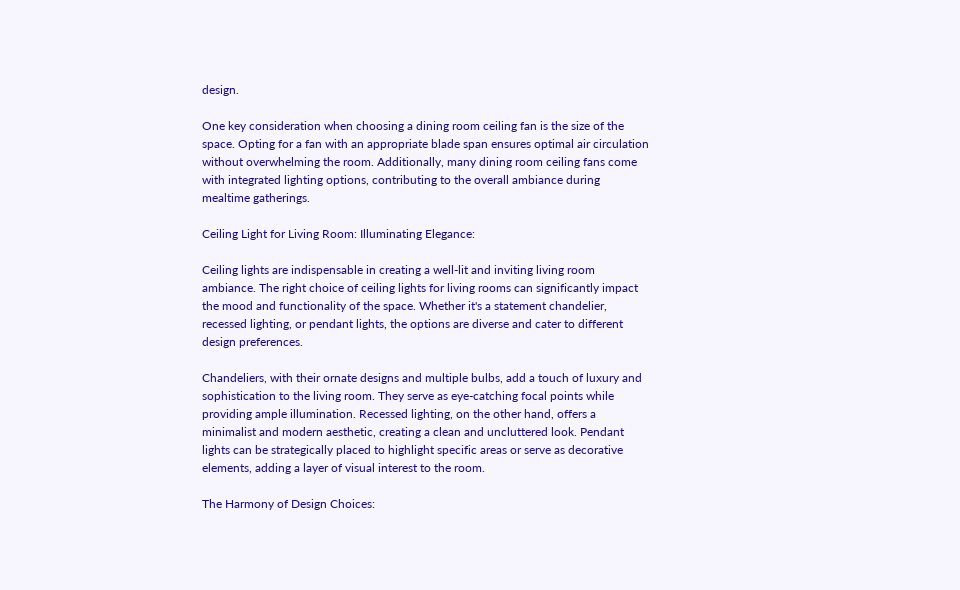design.

One key consideration when choosing a dining room ceiling fan is the size of the space. Opting for a fan with an appropriate blade span ensures optimal air circulation without overwhelming the room. Additionally, many dining room ceiling fans come with integrated lighting options, contributing to the overall ambiance during mealtime gatherings.

Ceiling Light for Living Room: Illuminating Elegance:

Ceiling lights are indispensable in creating a well-lit and inviting living room ambiance. The right choice of ceiling lights for living rooms can significantly impact the mood and functionality of the space. Whether it's a statement chandelier, recessed lighting, or pendant lights, the options are diverse and cater to different design preferences.

Chandeliers, with their ornate designs and multiple bulbs, add a touch of luxury and sophistication to the living room. They serve as eye-catching focal points while providing ample illumination. Recessed lighting, on the other hand, offers a minimalist and modern aesthetic, creating a clean and uncluttered look. Pendant lights can be strategically placed to highlight specific areas or serve as decorative elements, adding a layer of visual interest to the room.

The Harmony of Design Choices: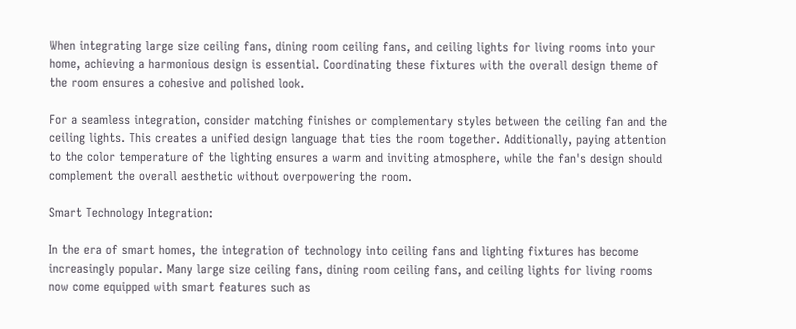When integrating large size ceiling fans, dining room ceiling fans, and ceiling lights for living rooms into your home, achieving a harmonious design is essential. Coordinating these fixtures with the overall design theme of the room ensures a cohesive and polished look.

For a seamless integration, consider matching finishes or complementary styles between the ceiling fan and the ceiling lights. This creates a unified design language that ties the room together. Additionally, paying attention to the color temperature of the lighting ensures a warm and inviting atmosphere, while the fan's design should complement the overall aesthetic without overpowering the room.

Smart Technology Integration:

In the era of smart homes, the integration of technology into ceiling fans and lighting fixtures has become increasingly popular. Many large size ceiling fans, dining room ceiling fans, and ceiling lights for living rooms now come equipped with smart features such as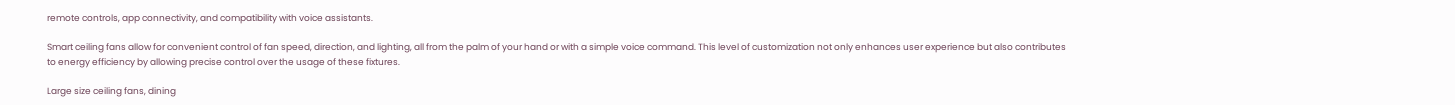remote controls, app connectivity, and compatibility with voice assistants.

Smart ceiling fans allow for convenient control of fan speed, direction, and lighting, all from the palm of your hand or with a simple voice command. This level of customization not only enhances user experience but also contributes to energy efficiency by allowing precise control over the usage of these fixtures.

Large size ceiling fans, dining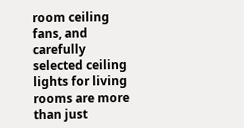room ceiling fans, and carefully selected ceiling lights for living rooms are more than just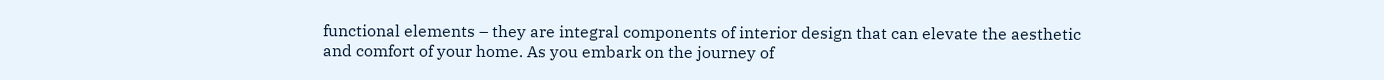functional elements – they are integral components of interior design that can elevate the aesthetic and comfort of your home. As you embark on the journey of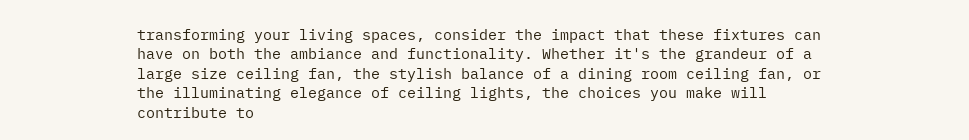transforming your living spaces, consider the impact that these fixtures can have on both the ambiance and functionality. Whether it's the grandeur of a large size ceiling fan, the stylish balance of a dining room ceiling fan, or the illuminating elegance of ceiling lights, the choices you make will contribute to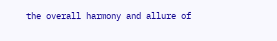the overall harmony and allure of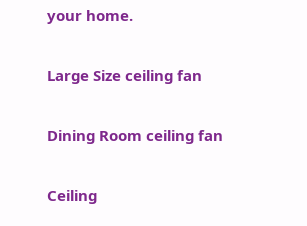your home.

Large Size ceiling fan

Dining Room ceiling fan

Ceiling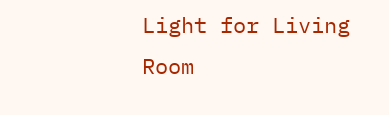Light for Living Room